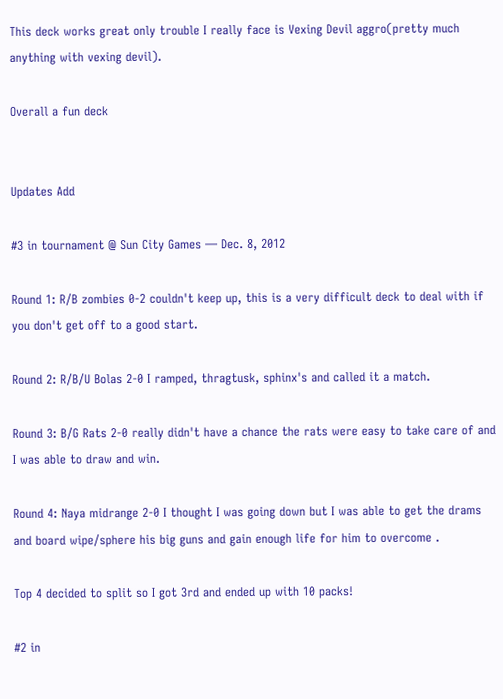This deck works great only trouble I really face is Vexing Devil aggro(pretty much anything with vexing devil).

Overall a fun deck


Updates Add

#3 in tournament @ Sun City Games — Dec. 8, 2012

Round 1: R/B zombies 0-2 couldn't keep up, this is a very difficult deck to deal with if you don't get off to a good start.

Round 2: R/B/U Bolas 2-0 I ramped, thragtusk, sphinx's and called it a match.

Round 3: B/G Rats 2-0 really didn't have a chance the rats were easy to take care of and I was able to draw and win.

Round 4: Naya midrange 2-0 I thought I was going down but I was able to get the drams and board wipe/sphere his big guns and gain enough life for him to overcome .

Top 4 decided to split so I got 3rd and ended up with 10 packs!

#2 in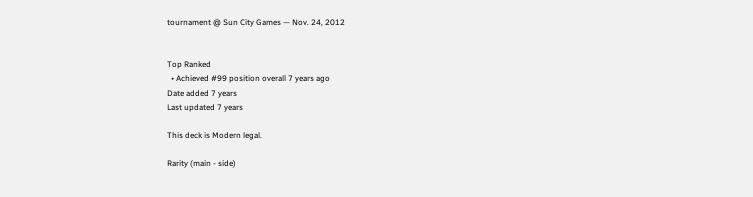tournament @ Sun City Games — Nov. 24, 2012


Top Ranked
  • Achieved #99 position overall 7 years ago
Date added 7 years
Last updated 7 years

This deck is Modern legal.

Rarity (main - side)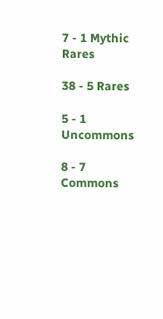7 - 1 Mythic Rares

38 - 5 Rares

5 - 1 Uncommons

8 - 7 Commons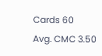Cards 60
Avg. CMC 3.50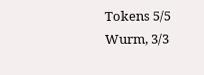Tokens 5/5 Wurm, 3/3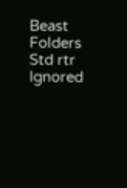Beast
Folders Std rtr
Ignored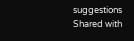suggestions
Shared with